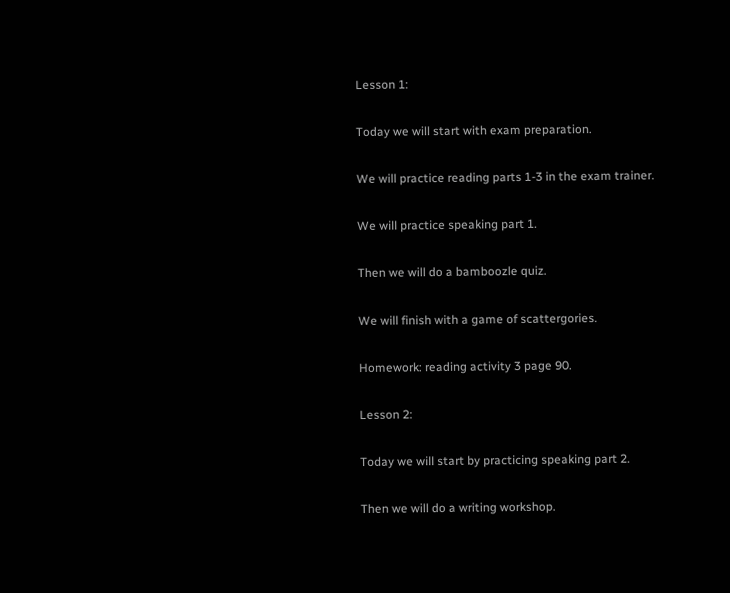Lesson 1:

Today we will start with exam preparation.

We will practice reading parts 1-3 in the exam trainer.

We will practice speaking part 1.

Then we will do a bamboozle quiz.

We will finish with a game of scattergories.

Homework: reading activity 3 page 90.

Lesson 2:

Today we will start by practicing speaking part 2.

Then we will do a writing workshop.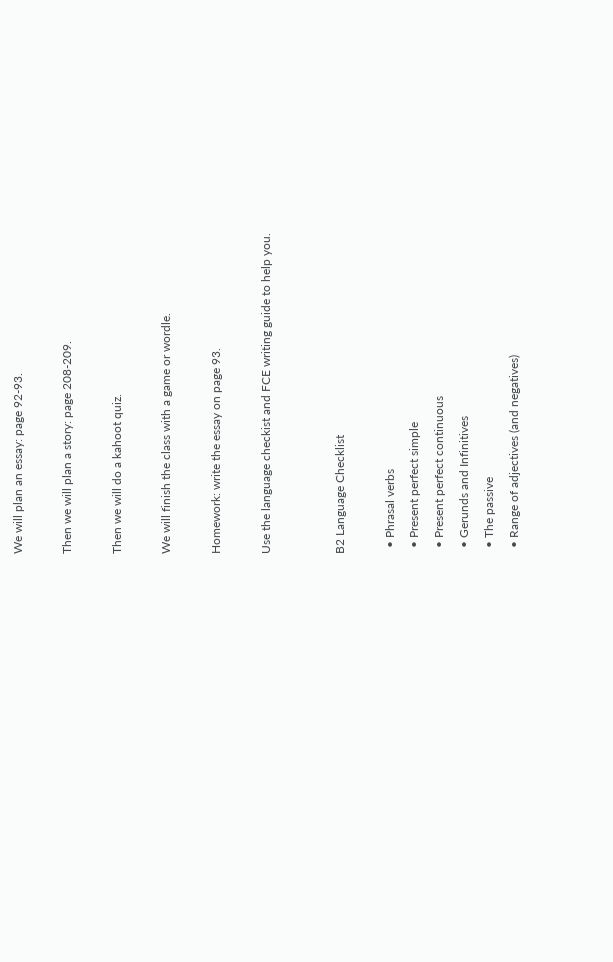We will plan an essay: page 92-93.

Then we will plan a story: page 208-209.

Then we will do a kahoot quiz.

We will finish the class with a game or wordle.

Homework: write the essay on page 93.

Use the language checkist and FCE writing guide to help you.


B2 Language Checklist

  • Phrasal verbs
  • Present perfect simple
  • Present perfect continuous
  • Gerunds and Infinitives
  • The passive
  • Range of adjectives (and negatives)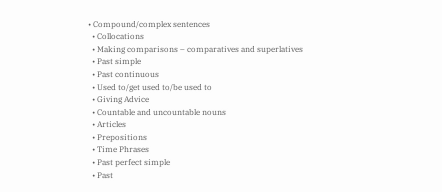• Compound/complex sentences
  • Collocations
  • Making comparisons – comparatives and superlatives
  • Past simple
  • Past continuous
  • Used to/get used to/be used to
  • Giving Advice
  • Countable and uncountable nouns
  • Articles
  • Prepositions
  • Time Phrases
  • Past perfect simple
  • Past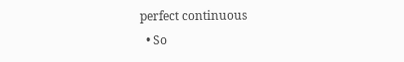perfect continuous
  • So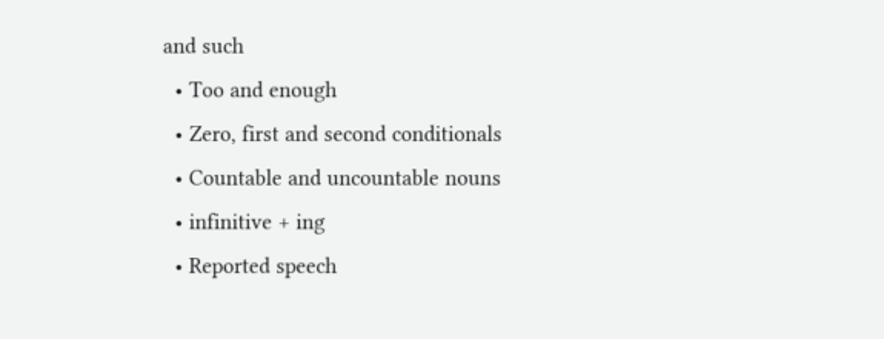and such
  • Too and enough
  • Zero, first and second conditionals
  • Countable and uncountable nouns
  • infinitive + ing
  • Reported speech